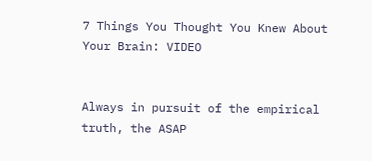7 Things You Thought You Knew About Your Brain: VIDEO


Always in pursuit of the empirical truth, the ASAP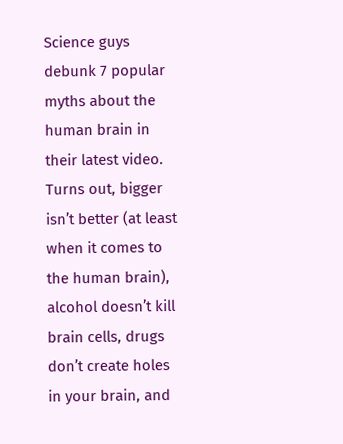Science guys debunk 7 popular myths about the human brain in their latest video. Turns out, bigger isn’t better (at least when it comes to the human brain), alcohol doesn’t kill brain cells, drugs don’t create holes in your brain, and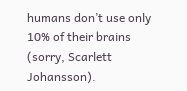humans don’t use only 10% of their brains (sorry, Scarlett Johansson).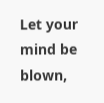Let your mind be blown,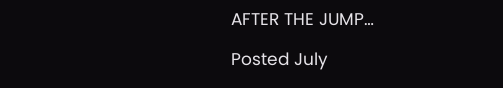AFTER THE JUMP…

Posted July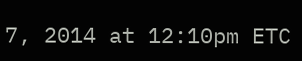7, 2014 at 12:10pm ETC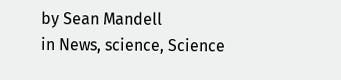by Sean Mandell
in News, science, Science